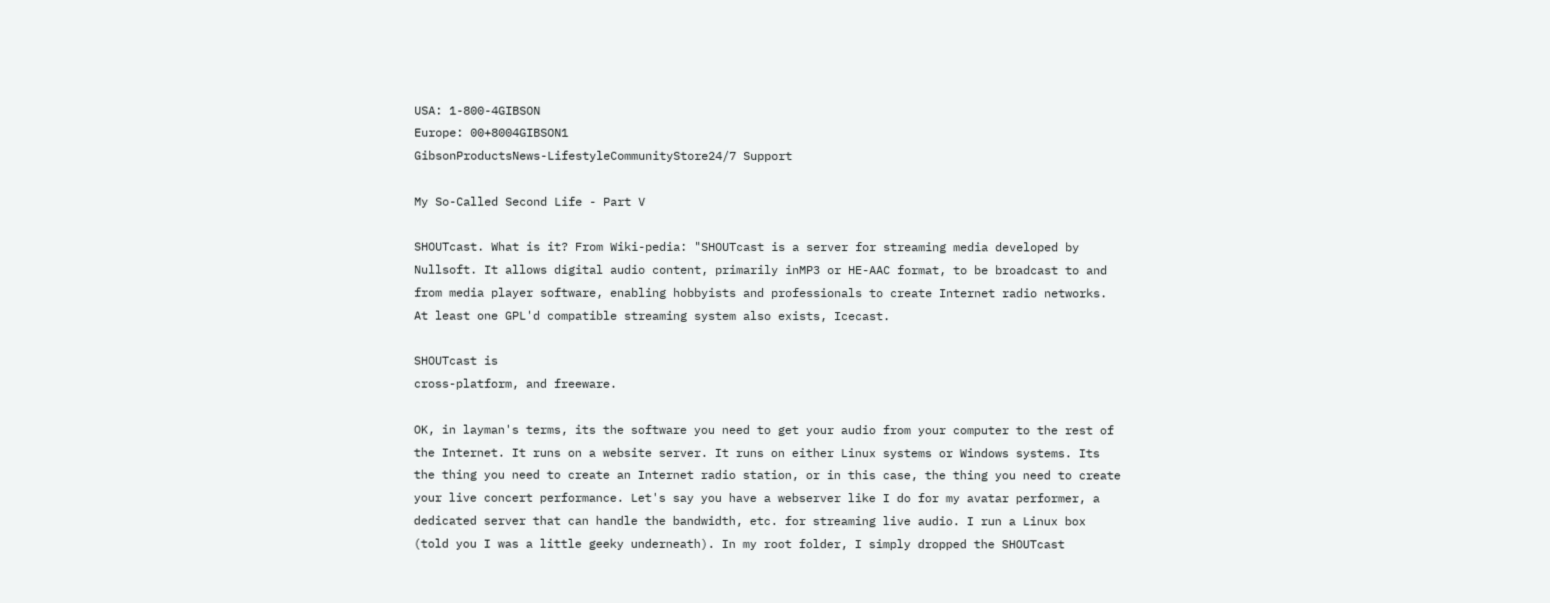USA: 1-800-4GIBSON
Europe: 00+8004GIBSON1
GibsonProductsNews-LifestyleCommunityStore24/7 Support

My So-Called Second Life - Part V

SHOUTcast. What is it? From Wiki-pedia: "SHOUTcast is a server for streaming media developed by Nullsoft. It allows digital audio content, primarily inMP3 or HE-AAC format, to be broadcast to and from media player software, enabling hobbyists and professionals to create Internet radio networks. At least one GPL'd compatible streaming system also exists, Icecast.

SHOUTcast is
cross-platform, and freeware.

OK, in layman's terms, its the software you need to get your audio from your computer to the rest of the Internet. It runs on a website server. It runs on either Linux systems or Windows systems. Its the thing you need to create an Internet radio station, or in this case, the thing you need to create your live concert performance. Let's say you have a webserver like I do for my avatar performer, a dedicated server that can handle the bandwidth, etc. for streaming live audio. I run a Linux box (told you I was a little geeky underneath). In my root folder, I simply dropped the SHOUTcast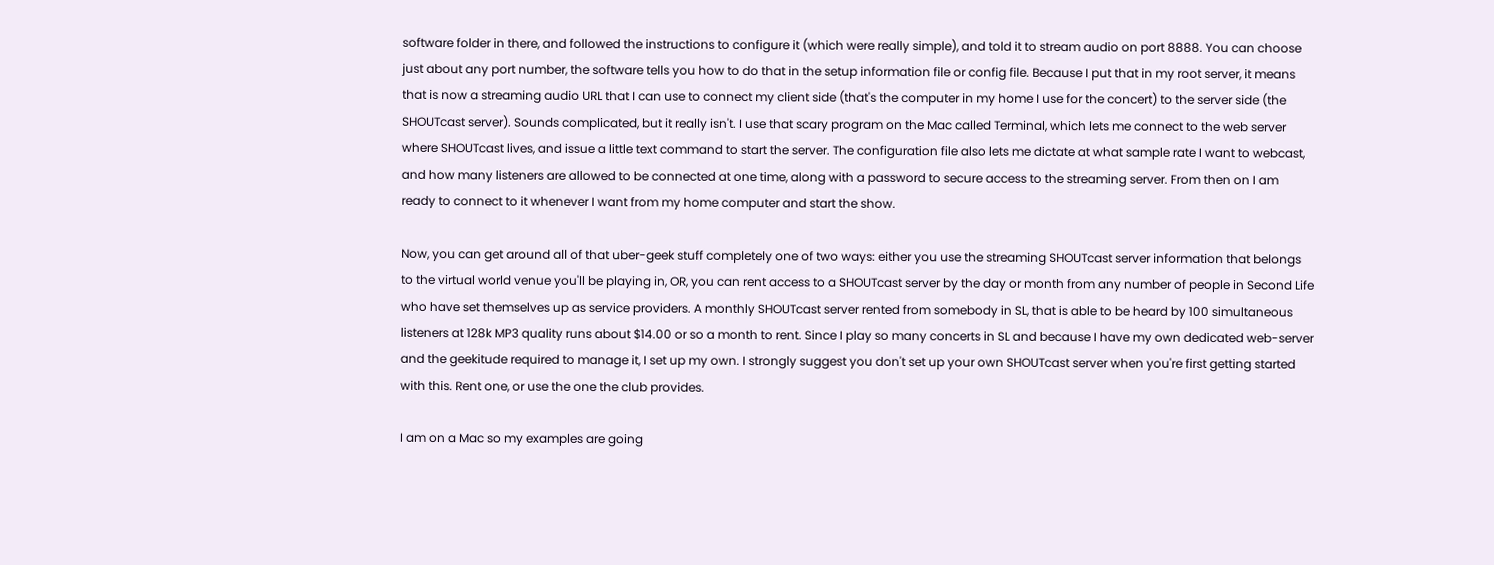software folder in there, and followed the instructions to configure it (which were really simple), and told it to stream audio on port 8888. You can choose just about any port number, the software tells you how to do that in the setup information file or config file. Because I put that in my root server, it means that is now a streaming audio URL that I can use to connect my client side (that's the computer in my home I use for the concert) to the server side (the SHOUTcast server). Sounds complicated, but it really isn't. I use that scary program on the Mac called Terminal, which lets me connect to the web server where SHOUTcast lives, and issue a little text command to start the server. The configuration file also lets me dictate at what sample rate I want to webcast, and how many listeners are allowed to be connected at one time, along with a password to secure access to the streaming server. From then on I am ready to connect to it whenever I want from my home computer and start the show.

Now, you can get around all of that uber-geek stuff completely one of two ways: either you use the streaming SHOUTcast server information that belongs to the virtual world venue you'll be playing in, OR, you can rent access to a SHOUTcast server by the day or month from any number of people in Second Life who have set themselves up as service providers. A monthly SHOUTcast server rented from somebody in SL, that is able to be heard by 100 simultaneous listeners at 128k MP3 quality runs about $14.00 or so a month to rent. Since I play so many concerts in SL and because I have my own dedicated web-server and the geekitude required to manage it, I set up my own. I strongly suggest you don't set up your own SHOUTcast server when you're first getting started with this. Rent one, or use the one the club provides.

I am on a Mac so my examples are going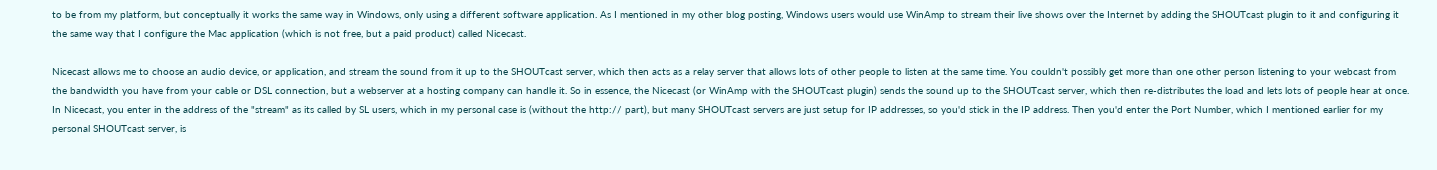to be from my platform, but conceptually it works the same way in Windows, only using a different software application. As I mentioned in my other blog posting, Windows users would use WinAmp to stream their live shows over the Internet by adding the SHOUTcast plugin to it and configuring it the same way that I configure the Mac application (which is not free, but a paid product) called Nicecast.

Nicecast allows me to choose an audio device, or application, and stream the sound from it up to the SHOUTcast server, which then acts as a relay server that allows lots of other people to listen at the same time. You couldn't possibly get more than one other person listening to your webcast from the bandwidth you have from your cable or DSL connection, but a webserver at a hosting company can handle it. So in essence, the Nicecast (or WinAmp with the SHOUTcast plugin) sends the sound up to the SHOUTcast server, which then re-distributes the load and lets lots of people hear at once. In Nicecast, you enter in the address of the "stream" as its called by SL users, which in my personal case is (without the http:// part), but many SHOUTcast servers are just setup for IP addresses, so you'd stick in the IP address. Then you'd enter the Port Number, which I mentioned earlier for my personal SHOUTcast server, is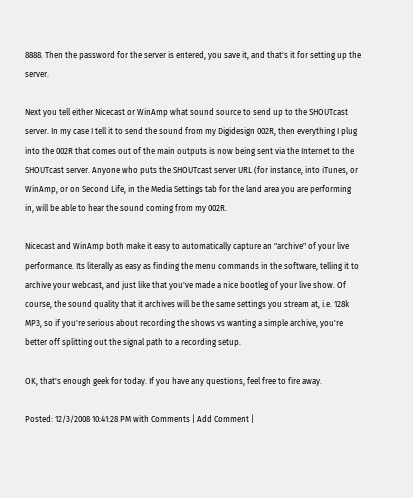8888. Then the password for the server is entered, you save it, and that's it for setting up the server.

Next you tell either Nicecast or WinAmp what sound source to send up to the SHOUTcast server. In my case I tell it to send the sound from my Digidesign 002R, then everything I plug into the 002R that comes out of the main outputs is now being sent via the Internet to the SHOUTcast server. Anyone who puts the SHOUTcast server URL (for instance, into iTunes, or WinAmp, or on Second Life, in the Media Settings tab for the land area you are performing in, will be able to hear the sound coming from my 002R.

Nicecast and WinAmp both make it easy to automatically capture an "archive" of your live performance. Its literally as easy as finding the menu commands in the software, telling it to archive your webcast, and just like that you've made a nice bootleg of your live show. Of course, the sound quality that it archives will be the same settings you stream at, i.e. 128k MP3, so if you're serious about recording the shows vs wanting a simple archive, you're better off splitting out the signal path to a recording setup.

OK, that's enough geek for today. If you have any questions, feel free to fire away.

Posted: 12/3/2008 10:41:28 PM with Comments | Add Comment |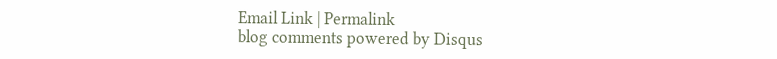Email Link | Permalink
blog comments powered by Disqus